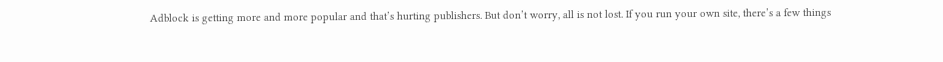Adblock is getting more and more popular and that’s hurting publishers. But don’t worry, all is not lost. If you run your own site, there’s a few things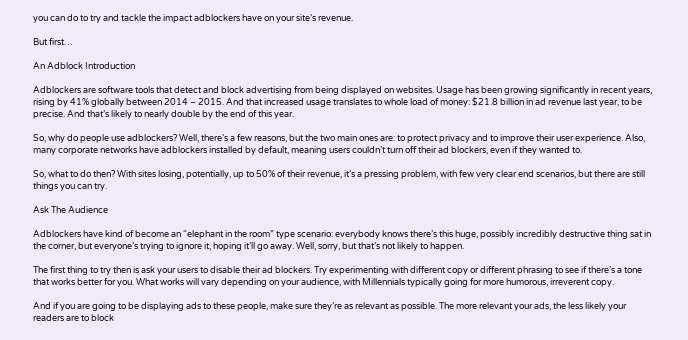you can do to try and tackle the impact adblockers have on your site’s revenue.

But first…

An Adblock Introduction

Adblockers are software tools that detect and block advertising from being displayed on websites. Usage has been growing significantly in recent years, rising by 41% globally between 2014 – 2015. And that increased usage translates to whole load of money: $21.8 billion in ad revenue last year, to be precise. And that’s likely to nearly double by the end of this year.

So, why do people use adblockers? Well, there’s a few reasons, but the two main ones are: to protect privacy and to improve their user experience. Also, many corporate networks have adblockers installed by default, meaning users couldn’t turn off their ad blockers, even if they wanted to.

So, what to do then? With sites losing, potentially, up to 50% of their revenue, it’s a pressing problem, with few very clear end scenarios, but there are still things you can try.

Ask The Audience

Adblockers have kind of become an “elephant in the room” type scenario: everybody knows there’s this huge, possibly incredibly destructive thing sat in the corner, but everyone’s trying to ignore it, hoping it’ll go away. Well, sorry, but that’s not likely to happen.

The first thing to try then is ask your users to disable their ad blockers. Try experimenting with different copy or different phrasing to see if there’s a tone that works better for you. What works will vary depending on your audience, with Millennials typically going for more humorous, irreverent copy.

And if you are going to be displaying ads to these people, make sure they’re as relevant as possible. The more relevant your ads, the less likely your readers are to block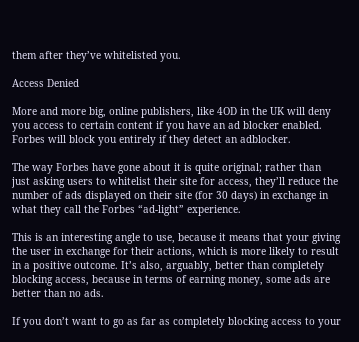them after they’ve whitelisted you.

Access Denied

More and more big, online publishers, like 4OD in the UK will deny you access to certain content if you have an ad blocker enabled. Forbes will block you entirely if they detect an adblocker.

The way Forbes have gone about it is quite original; rather than just asking users to whitelist their site for access, they’ll reduce the number of ads displayed on their site (for 30 days) in exchange in what they call the Forbes “ad-light” experience.

This is an interesting angle to use, because it means that your giving the user in exchange for their actions, which is more likely to result in a positive outcome. It’s also, arguably, better than completely blocking access, because in terms of earning money, some ads are better than no ads.

If you don’t want to go as far as completely blocking access to your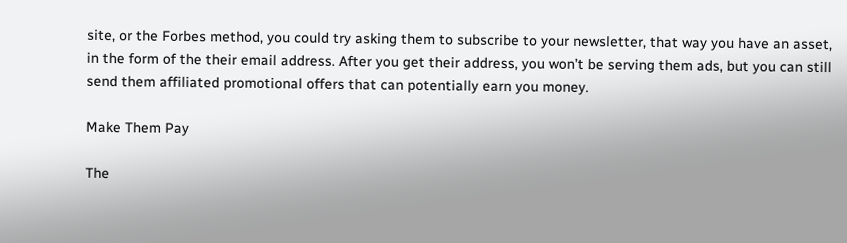site, or the Forbes method, you could try asking them to subscribe to your newsletter, that way you have an asset, in the form of the their email address. After you get their address, you won’t be serving them ads, but you can still send them affiliated promotional offers that can potentially earn you money.

Make Them Pay

The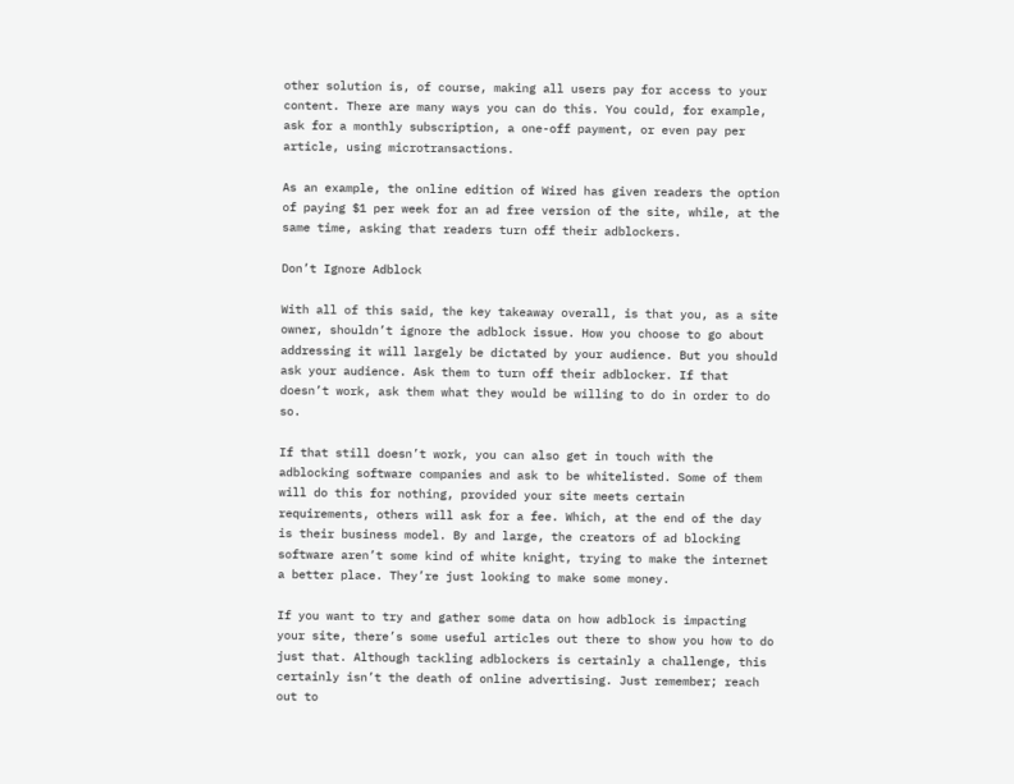other solution is, of course, making all users pay for access to your content. There are many ways you can do this. You could, for example, ask for a monthly subscription, a one-off payment, or even pay per article, using microtransactions.

As an example, the online edition of Wired has given readers the option of paying $1 per week for an ad free version of the site, while, at the same time, asking that readers turn off their adblockers.

Don’t Ignore Adblock

With all of this said, the key takeaway overall, is that you, as a site owner, shouldn’t ignore the adblock issue. How you choose to go about addressing it will largely be dictated by your audience. But you should ask your audience. Ask them to turn off their adblocker. If that doesn’t work, ask them what they would be willing to do in order to do so.

If that still doesn’t work, you can also get in touch with the adblocking software companies and ask to be whitelisted. Some of them will do this for nothing, provided your site meets certain requirements, others will ask for a fee. Which, at the end of the day is their business model. By and large, the creators of ad blocking software aren’t some kind of white knight, trying to make the internet a better place. They’re just looking to make some money.

If you want to try and gather some data on how adblock is impacting your site, there’s some useful articles out there to show you how to do just that. Although tackling adblockers is certainly a challenge, this certainly isn’t the death of online advertising. Just remember; reach out to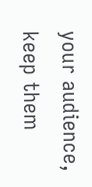your audience, keep them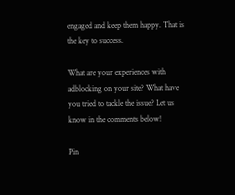engaged and keep them happy. That is the key to success.

What are your experiences with adblocking on your site? What have you tried to tackle the issue? Let us know in the comments below!

Pin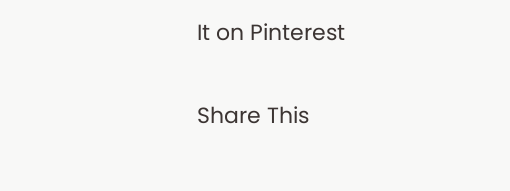It on Pinterest

Share This